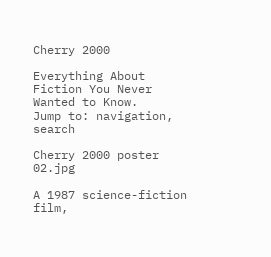Cherry 2000

Everything About Fiction You Never Wanted to Know.
Jump to: navigation, search

Cherry 2000 poster 02.jpg

A 1987 science-fiction film,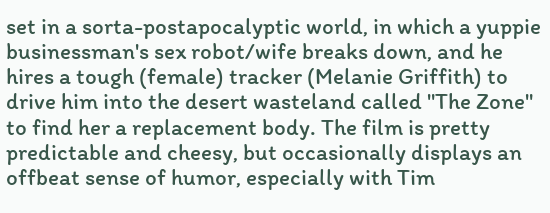set in a sorta-postapocalyptic world, in which a yuppie businessman's sex robot/wife breaks down, and he hires a tough (female) tracker (Melanie Griffith) to drive him into the desert wasteland called "The Zone" to find her a replacement body. The film is pretty predictable and cheesy, but occasionally displays an offbeat sense of humor, especially with Tim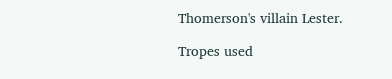Thomerson's villain Lester.

Tropes used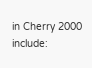in Cherry 2000 include: